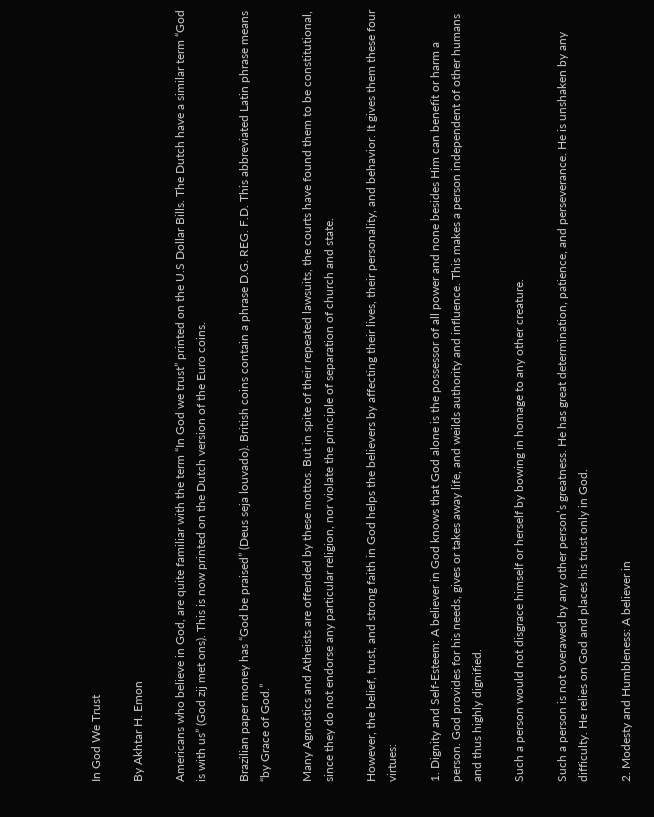In God We Trust

By Akhtar H. Emon

Americans who believe in God, are quite familiar with the term “In God we trust” printed on the U.S Dollar Bills. The Dutch have a similar term “God is with us” (God zij met ons). This is now printed on the Dutch version of the Euro coins.

Brazilian paper money has “God be praised” (Deus seja louvado). British coins contain a phrase D.G. REG. F.D. This abbreviated Latin phrase means “by Grace of God.”

Many Agnostics and Atheists are offended by these mottos. But in spite of their repeated lawsuits, the courts have found them to be constitutional, since they do not endorse any particular religion, nor violate the principle of separation of church and state.

However, the belief, trust, and strong faith in God helps the believers by affecting their lives, their personality, and behavior. It gives them these four virtues:

1. Dignity and Self-Esteem: A believer in God knows that God alone is the possessor of all power and none besides Him can benefit or harm a person. God provides for his needs, gives or takes away life, and weilds authority and influence. This makes a person independent of other humans and thus highly dignified.

Such a person would not disgrace himself or herself by bowing in homage to any other creature.

Such a person is not overawed by any other person’s greatness. He has great determination, patience, and perseverance. He is unshaken by any difficulty. He relies on God and places his trust only in God.

2. Modesty and Humbleness: A believer in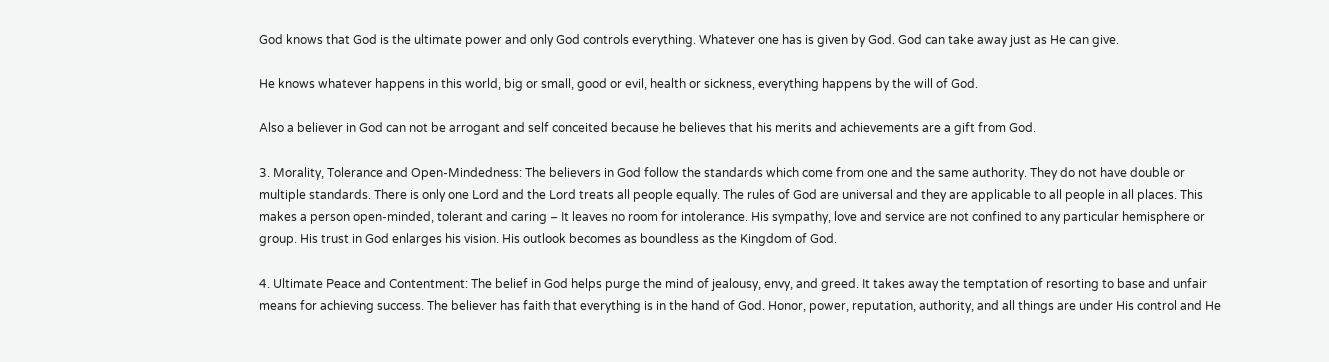God knows that God is the ultimate power and only God controls everything. Whatever one has is given by God. God can take away just as He can give.

He knows whatever happens in this world, big or small, good or evil, health or sickness, everything happens by the will of God.

Also a believer in God can not be arrogant and self conceited because he believes that his merits and achievements are a gift from God.

3. Morality, Tolerance and Open-Mindedness: The believers in God follow the standards which come from one and the same authority. They do not have double or multiple standards. There is only one Lord and the Lord treats all people equally. The rules of God are universal and they are applicable to all people in all places. This makes a person open-minded, tolerant and caring – It leaves no room for intolerance. His sympathy, love and service are not confined to any particular hemisphere or group. His trust in God enlarges his vision. His outlook becomes as boundless as the Kingdom of God.

4. Ultimate Peace and Contentment: The belief in God helps purge the mind of jealousy, envy, and greed. It takes away the temptation of resorting to base and unfair means for achieving success. The believer has faith that everything is in the hand of God. Honor, power, reputation, authority, and all things are under His control and He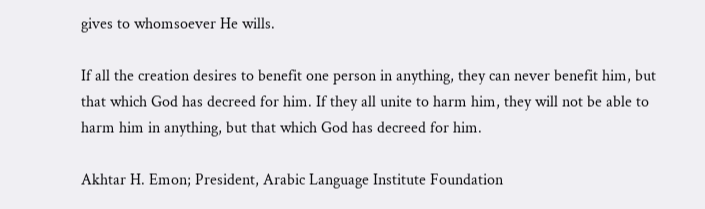gives to whomsoever He wills.

If all the creation desires to benefit one person in anything, they can never benefit him, but that which God has decreed for him. If they all unite to harm him, they will not be able to harm him in anything, but that which God has decreed for him.

Akhtar H. Emon; President, Arabic Language Institute Foundation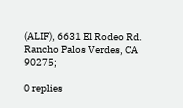(ALIF), 6631 El Rodeo Rd. Rancho Palos Verdes, CA 90275;

0 replies